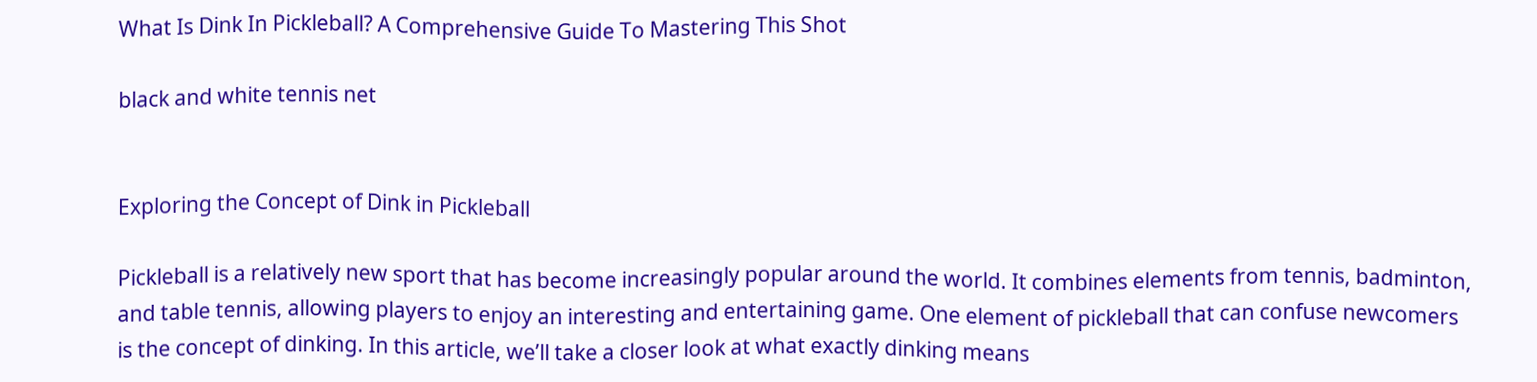What Is Dink In Pickleball? A Comprehensive Guide To Mastering This Shot

black and white tennis net


Exploring the Concept of Dink in Pickleball

Pickleball is a relatively new sport that has become increasingly popular around the world. It combines elements from tennis, badminton, and table tennis, allowing players to enjoy an interesting and entertaining game. One element of pickleball that can confuse newcomers is the concept of dinking. In this article, we’ll take a closer look at what exactly dinking means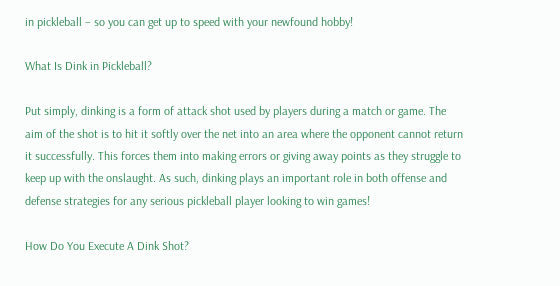in pickleball – so you can get up to speed with your newfound hobby!

What Is Dink in Pickleball?

Put simply, dinking is a form of attack shot used by players during a match or game. The aim of the shot is to hit it softly over the net into an area where the opponent cannot return it successfully. This forces them into making errors or giving away points as they struggle to keep up with the onslaught. As such, dinking plays an important role in both offense and defense strategies for any serious pickleball player looking to win games!

How Do You Execute A Dink Shot?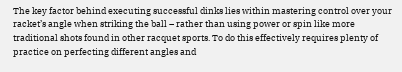The key factor behind executing successful dinks lies within mastering control over your racket’s angle when striking the ball – rather than using power or spin like more traditional shots found in other racquet sports. To do this effectively requires plenty of practice on perfecting different angles and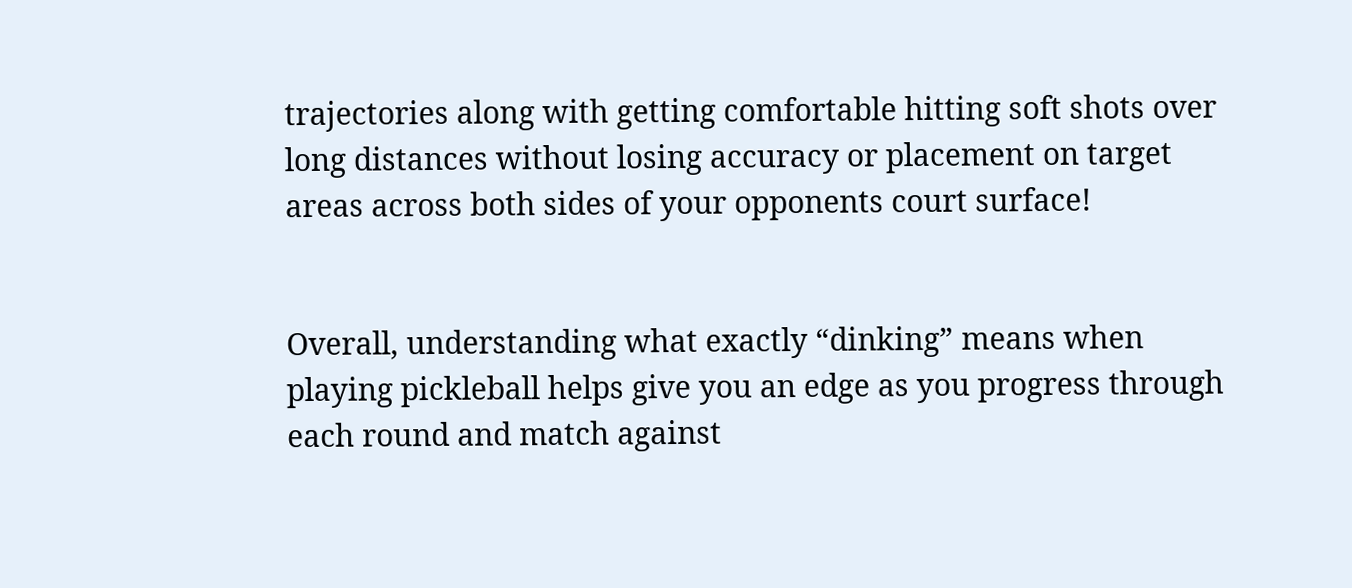trajectories along with getting comfortable hitting soft shots over long distances without losing accuracy or placement on target areas across both sides of your opponents court surface!


Overall, understanding what exactly “dinking” means when playing pickleball helps give you an edge as you progress through each round and match against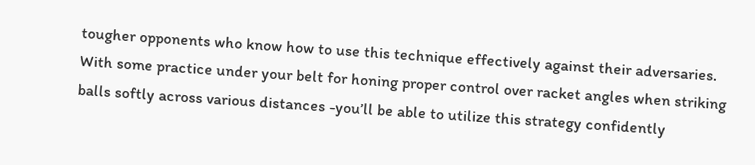tougher opponents who know how to use this technique effectively against their adversaries. With some practice under your belt for honing proper control over racket angles when striking balls softly across various distances -you’ll be able to utilize this strategy confidently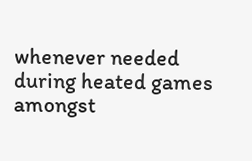whenever needed during heated games amongst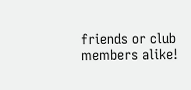friends or club members alike!